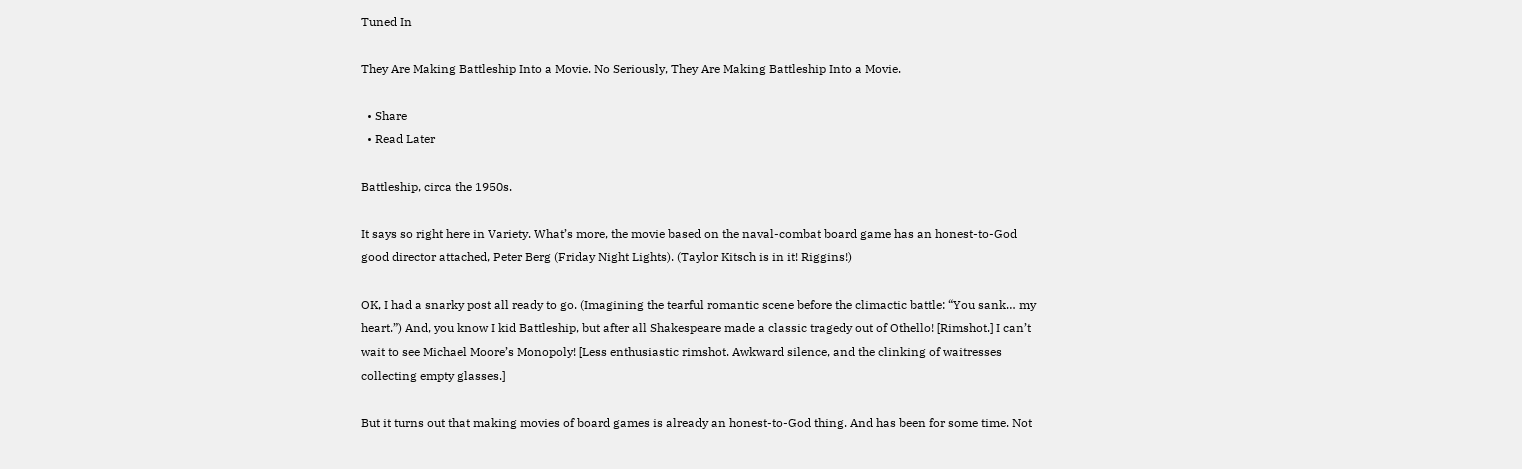Tuned In

They Are Making Battleship Into a Movie. No Seriously, They Are Making Battleship Into a Movie.

  • Share
  • Read Later

Battleship, circa the 1950s.

It says so right here in Variety. What’s more, the movie based on the naval-combat board game has an honest-to-God good director attached, Peter Berg (Friday Night Lights). (Taylor Kitsch is in it! Riggins!)

OK, I had a snarky post all ready to go. (Imagining the tearful romantic scene before the climactic battle: “You sank… my heart.”) And, you know I kid Battleship, but after all Shakespeare made a classic tragedy out of Othello! [Rimshot.] I can’t wait to see Michael Moore’s Monopoly! [Less enthusiastic rimshot. Awkward silence, and the clinking of waitresses collecting empty glasses.]

But it turns out that making movies of board games is already an honest-to-God thing. And has been for some time. Not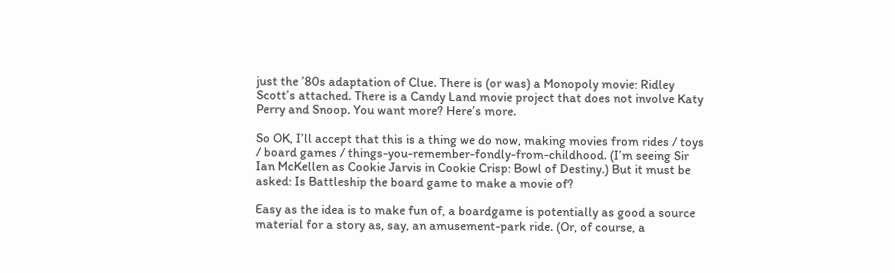just the ’80s adaptation of Clue. There is (or was) a Monopoly movie: Ridley Scott’s attached. There is a Candy Land movie project that does not involve Katy Perry and Snoop. You want more? Here’s more.

So OK, I’ll accept that this is a thing we do now, making movies from rides / toys / board games / things-you-remember-fondly-from-childhood. (I’m seeing Sir Ian McKellen as Cookie Jarvis in Cookie Crisp: Bowl of Destiny.) But it must be asked: Is Battleship the board game to make a movie of?

Easy as the idea is to make fun of, a boardgame is potentially as good a source material for a story as, say, an amusement-park ride. (Or, of course, a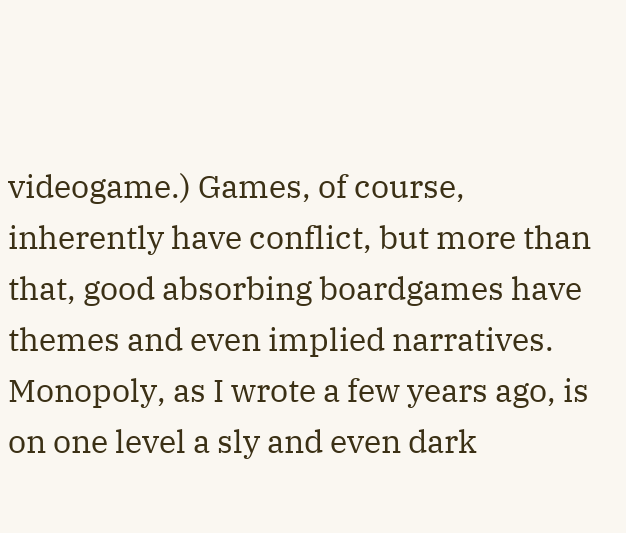videogame.) Games, of course, inherently have conflict, but more than that, good absorbing boardgames have themes and even implied narratives. Monopoly, as I wrote a few years ago, is on one level a sly and even dark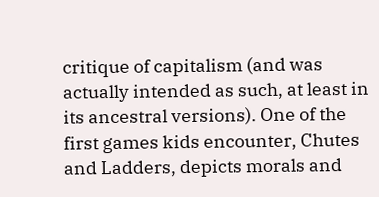critique of capitalism (and was actually intended as such, at least in its ancestral versions). One of the first games kids encounter, Chutes and Ladders, depicts morals and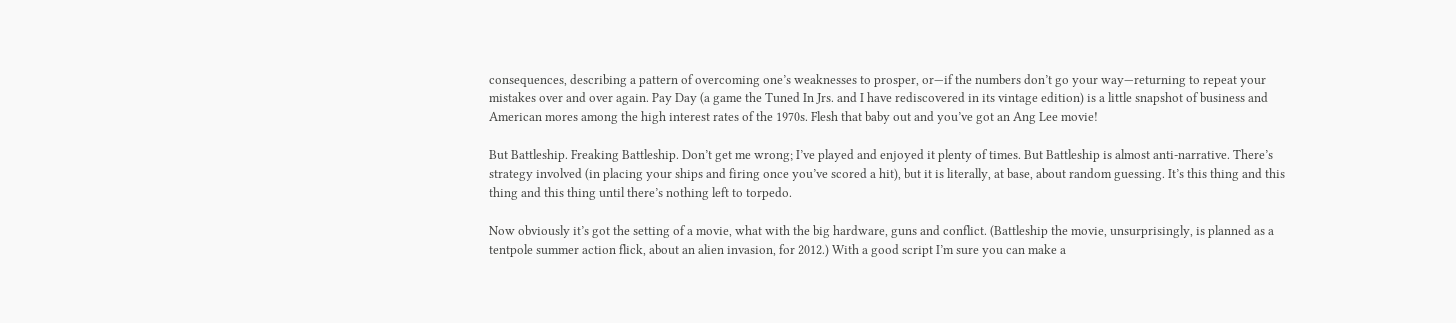consequences, describing a pattern of overcoming one’s weaknesses to prosper, or—if the numbers don’t go your way—returning to repeat your mistakes over and over again. Pay Day (a game the Tuned In Jrs. and I have rediscovered in its vintage edition) is a little snapshot of business and American mores among the high interest rates of the 1970s. Flesh that baby out and you’ve got an Ang Lee movie!

But Battleship. Freaking Battleship. Don’t get me wrong; I’ve played and enjoyed it plenty of times. But Battleship is almost anti-narrative. There’s strategy involved (in placing your ships and firing once you’ve scored a hit), but it is literally, at base, about random guessing. It’s this thing and this thing and this thing until there’s nothing left to torpedo.

Now obviously it’s got the setting of a movie, what with the big hardware, guns and conflict. (Battleship the movie, unsurprisingly, is planned as a tentpole summer action flick, about an alien invasion, for 2012.) With a good script I’m sure you can make a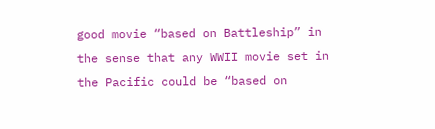good movie “based on Battleship” in the sense that any WWII movie set in the Pacific could be “based on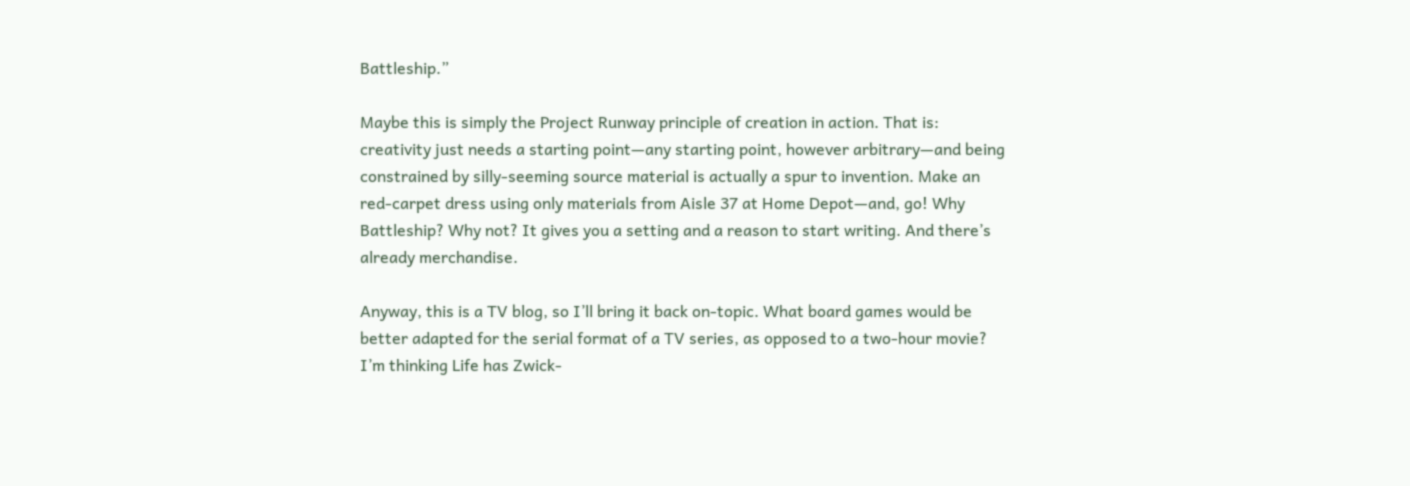Battleship.”

Maybe this is simply the Project Runway principle of creation in action. That is: creativity just needs a starting point—any starting point, however arbitrary—and being constrained by silly-seeming source material is actually a spur to invention. Make an red-carpet dress using only materials from Aisle 37 at Home Depot—and, go! Why Battleship? Why not? It gives you a setting and a reason to start writing. And there’s already merchandise.

Anyway, this is a TV blog, so I’ll bring it back on-topic. What board games would be better adapted for the serial format of a TV series, as opposed to a two-hour movie? I’m thinking Life has Zwick-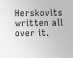Herskovits written all over it.